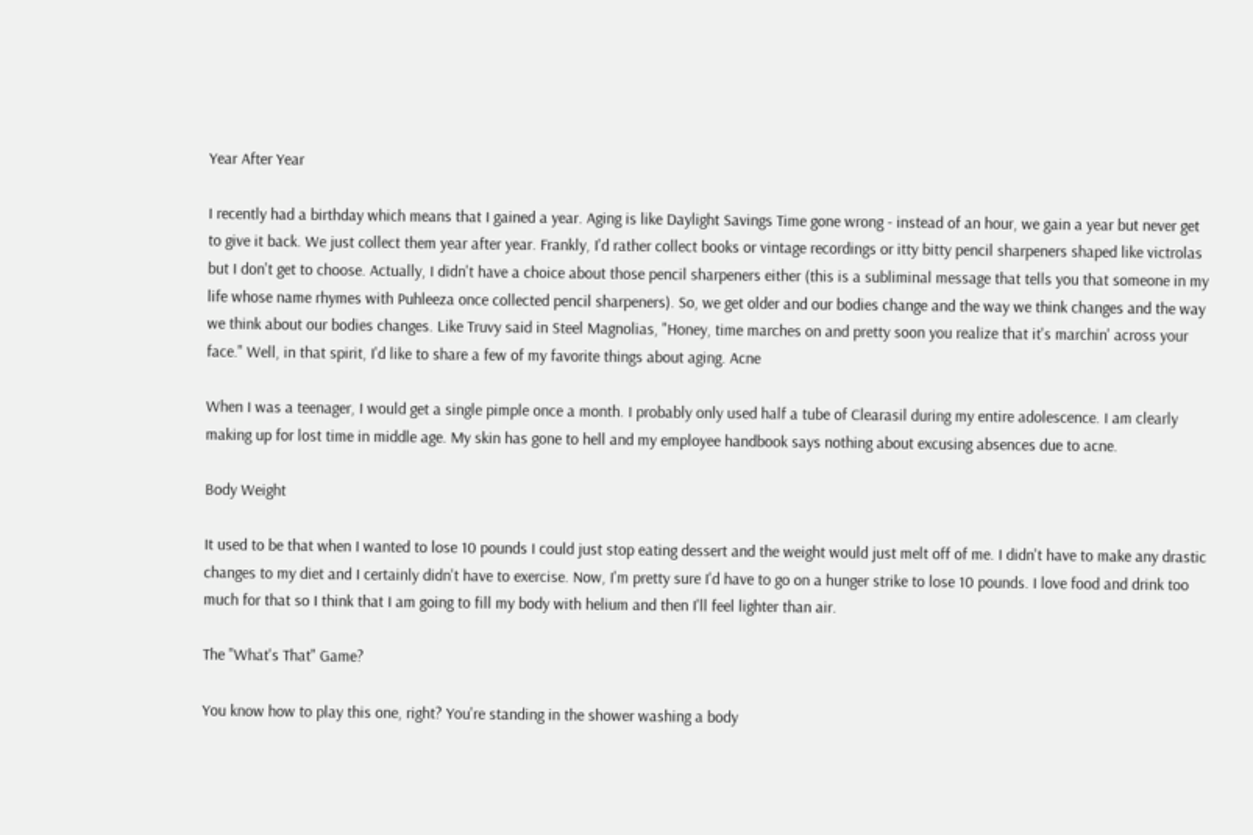Year After Year

I recently had a birthday which means that I gained a year. Aging is like Daylight Savings Time gone wrong - instead of an hour, we gain a year but never get to give it back. We just collect them year after year. Frankly, I'd rather collect books or vintage recordings or itty bitty pencil sharpeners shaped like victrolas but I don't get to choose. Actually, I didn't have a choice about those pencil sharpeners either (this is a subliminal message that tells you that someone in my life whose name rhymes with Puhleeza once collected pencil sharpeners). So, we get older and our bodies change and the way we think changes and the way we think about our bodies changes. Like Truvy said in Steel Magnolias, "Honey, time marches on and pretty soon you realize that it's marchin' across your face." Well, in that spirit, I'd like to share a few of my favorite things about aging. Acne

When I was a teenager, I would get a single pimple once a month. I probably only used half a tube of Clearasil during my entire adolescence. I am clearly making up for lost time in middle age. My skin has gone to hell and my employee handbook says nothing about excusing absences due to acne.

Body Weight

It used to be that when I wanted to lose 10 pounds I could just stop eating dessert and the weight would just melt off of me. I didn't have to make any drastic changes to my diet and I certainly didn't have to exercise. Now, I'm pretty sure I'd have to go on a hunger strike to lose 10 pounds. I love food and drink too much for that so I think that I am going to fill my body with helium and then I'll feel lighter than air.

The "What's That" Game?

You know how to play this one, right? You're standing in the shower washing a body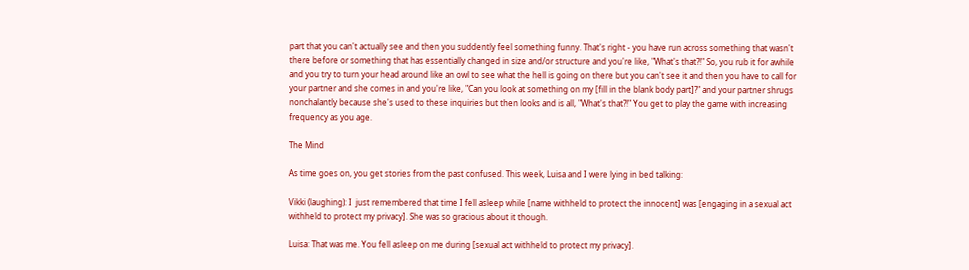part that you can't actually see and then you suddently feel something funny. That's right - you have run across something that wasn't there before or something that has essentially changed in size and/or structure and you're like, "What's that?!" So, you rub it for awhile and you try to turn your head around like an owl to see what the hell is going on there but you can't see it and then you have to call for your partner and she comes in and you're like, "Can you look at something on my [fill in the blank body part]?" and your partner shrugs nonchalantly because she's used to these inquiries but then looks and is all, "What's that?!" You get to play the game with increasing frequency as you age.

The Mind

As time goes on, you get stories from the past confused. This week, Luisa and I were lying in bed talking:

Vikki (laughing): I  just remembered that time I fell asleep while [name withheld to protect the innocent] was [engaging in a sexual act withheld to protect my privacy]. She was so gracious about it though.

Luisa: That was me. You fell asleep on me during [sexual act withheld to protect my privacy].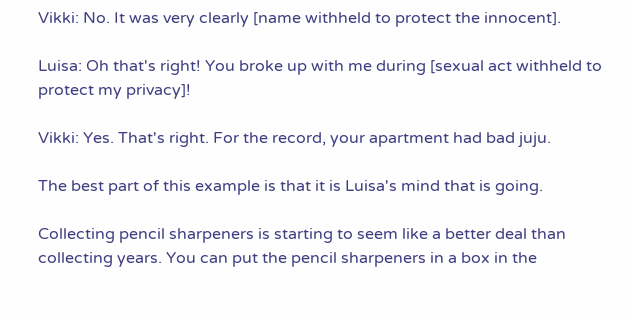Vikki: No. It was very clearly [name withheld to protect the innocent].

Luisa: Oh that's right! You broke up with me during [sexual act withheld to protect my privacy]!

Vikki: Yes. That's right. For the record, your apartment had bad juju.

The best part of this example is that it is Luisa's mind that is going.

Collecting pencil sharpeners is starting to seem like a better deal than collecting years. You can put the pencil sharpeners in a box in the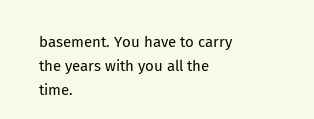basement. You have to carry the years with you all the time.